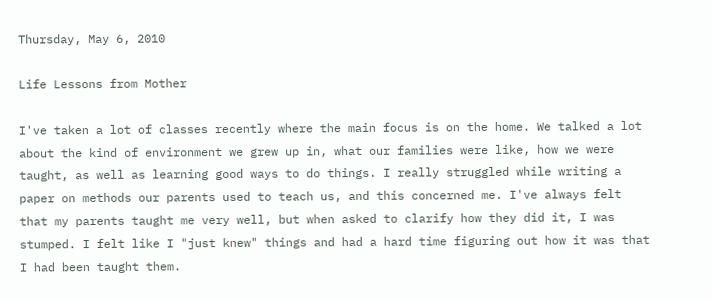Thursday, May 6, 2010

Life Lessons from Mother

I've taken a lot of classes recently where the main focus is on the home. We talked a lot about the kind of environment we grew up in, what our families were like, how we were taught, as well as learning good ways to do things. I really struggled while writing a paper on methods our parents used to teach us, and this concerned me. I've always felt that my parents taught me very well, but when asked to clarify how they did it, I was stumped. I felt like I "just knew" things and had a hard time figuring out how it was that I had been taught them.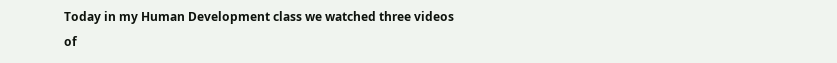Today in my Human Development class we watched three videos of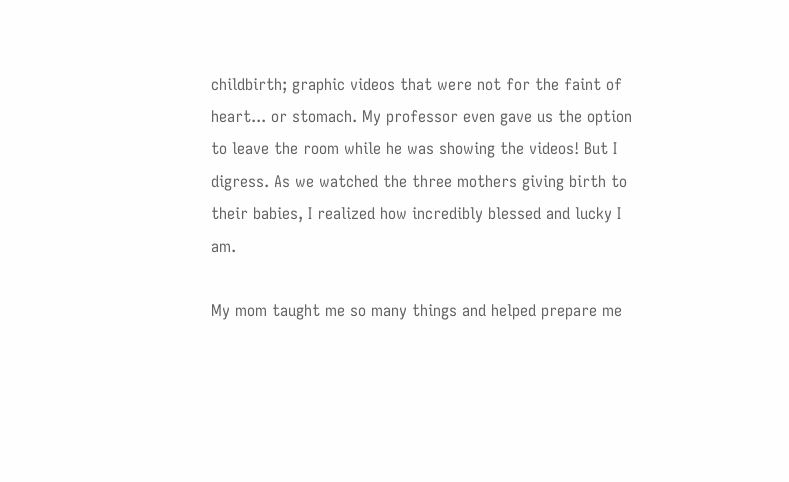childbirth; graphic videos that were not for the faint of heart... or stomach. My professor even gave us the option to leave the room while he was showing the videos! But I digress. As we watched the three mothers giving birth to their babies, I realized how incredibly blessed and lucky I am.

My mom taught me so many things and helped prepare me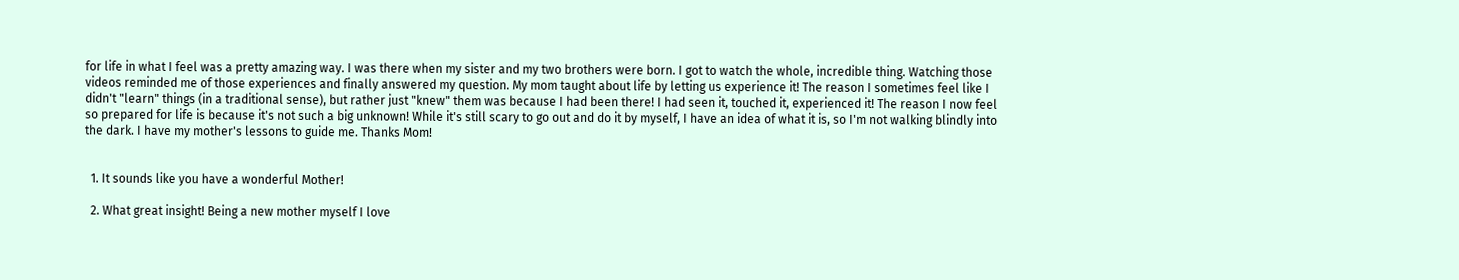for life in what I feel was a pretty amazing way. I was there when my sister and my two brothers were born. I got to watch the whole, incredible thing. Watching those videos reminded me of those experiences and finally answered my question. My mom taught about life by letting us experience it! The reason I sometimes feel like I didn't "learn" things (in a traditional sense), but rather just "knew" them was because I had been there! I had seen it, touched it, experienced it! The reason I now feel so prepared for life is because it's not such a big unknown! While it's still scary to go out and do it by myself, I have an idea of what it is, so I'm not walking blindly into the dark. I have my mother's lessons to guide me. Thanks Mom!


  1. It sounds like you have a wonderful Mother!

  2. What great insight! Being a new mother myself I love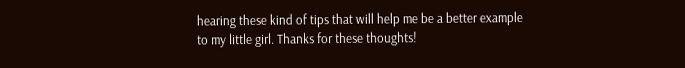hearing these kind of tips that will help me be a better example to my little girl. Thanks for these thoughts!